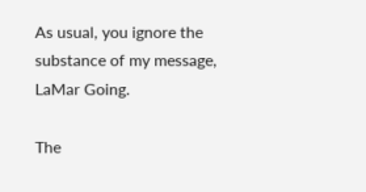As usual, you ignore the substance of my message, LaMar Going.

The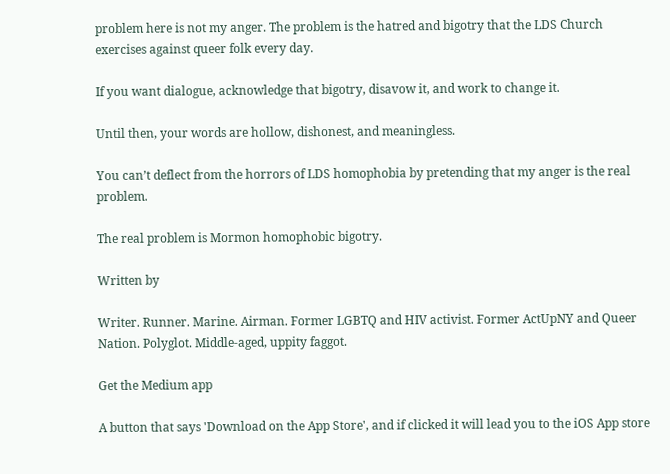problem here is not my anger. The problem is the hatred and bigotry that the LDS Church exercises against queer folk every day.

If you want dialogue, acknowledge that bigotry, disavow it, and work to change it.

Until then, your words are hollow, dishonest, and meaningless.

You can’t deflect from the horrors of LDS homophobia by pretending that my anger is the real problem.

The real problem is Mormon homophobic bigotry.

Written by

Writer. Runner. Marine. Airman. Former LGBTQ and HIV activist. Former ActUpNY and Queer Nation. Polyglot. Middle-aged, uppity faggot.

Get the Medium app

A button that says 'Download on the App Store', and if clicked it will lead you to the iOS App store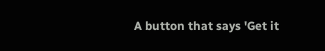A button that says 'Get it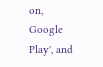on, Google Play', and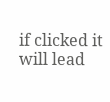if clicked it will lead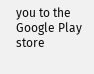you to the Google Play store